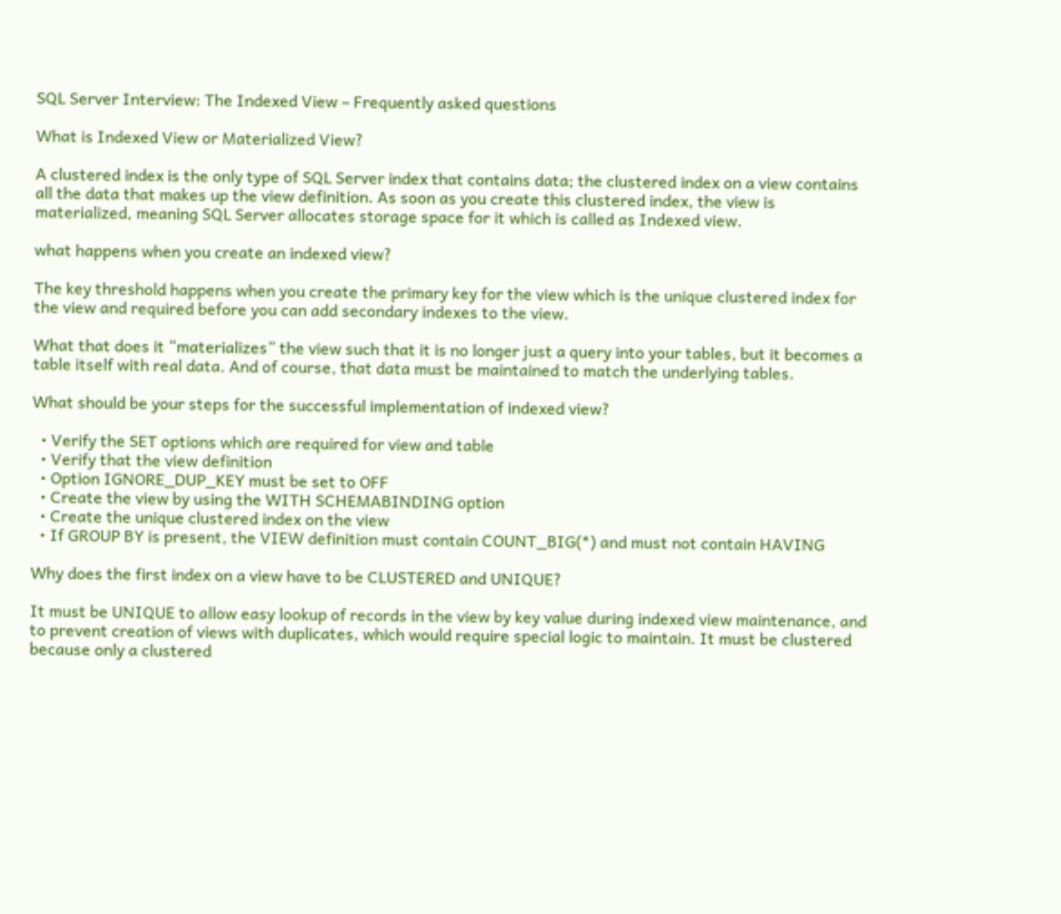SQL Server Interview: The Indexed View – Frequently asked questions

What is Indexed View or Materialized View?

A clustered index is the only type of SQL Server index that contains data; the clustered index on a view contains all the data that makes up the view definition. As soon as you create this clustered index, the view is materialized, meaning SQL Server allocates storage space for it which is called as Indexed view.

what happens when you create an indexed view?

The key threshold happens when you create the primary key for the view which is the unique clustered index for the view and required before you can add secondary indexes to the view.

What that does it “materializes” the view such that it is no longer just a query into your tables, but it becomes a table itself with real data. And of course, that data must be maintained to match the underlying tables.

What should be your steps for the successful implementation of indexed view?

  • Verify the SET options which are required for view and table
  • Verify that the view definition
  • Option IGNORE_DUP_KEY must be set to OFF
  • Create the view by using the WITH SCHEMABINDING option
  • Create the unique clustered index on the view
  • If GROUP BY is present, the VIEW definition must contain COUNT_BIG(*) and must not contain HAVING

Why does the first index on a view have to be CLUSTERED and UNIQUE?

It must be UNIQUE to allow easy lookup of records in the view by key value during indexed view maintenance, and to prevent creation of views with duplicates, which would require special logic to maintain. It must be clustered because only a clustered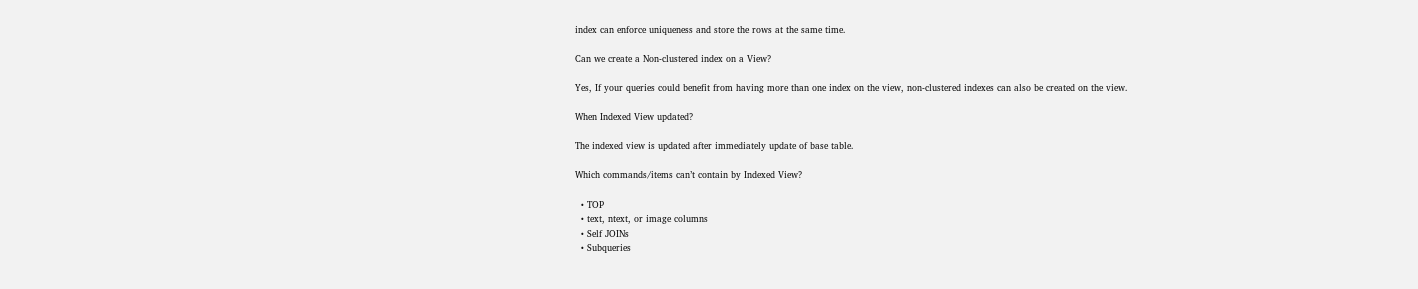index can enforce uniqueness and store the rows at the same time.

Can we create a Non-clustered index on a View?

Yes, If your queries could benefit from having more than one index on the view, non-clustered indexes can also be created on the view.

When Indexed View updated?

The indexed view is updated after immediately update of base table.

Which commands/items can’t contain by Indexed View?

  • TOP
  • text, ntext, or image columns
  • Self JOINs
  • Subqueries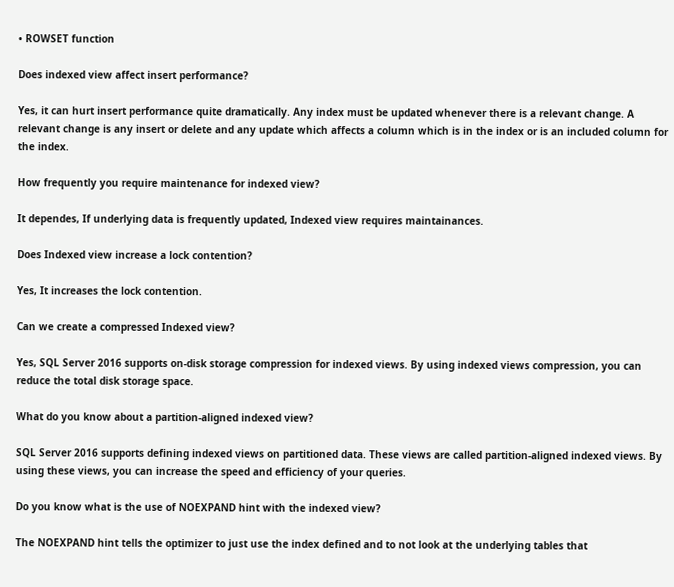• ROWSET function

Does indexed view affect insert performance?

Yes, it can hurt insert performance quite dramatically. Any index must be updated whenever there is a relevant change. A relevant change is any insert or delete and any update which affects a column which is in the index or is an included column for the index.

How frequently you require maintenance for indexed view?

It dependes, If underlying data is frequently updated, Indexed view requires maintainances.

Does Indexed view increase a lock contention?

Yes, It increases the lock contention.

Can we create a compressed Indexed view?

Yes, SQL Server 2016 supports on-disk storage compression for indexed views. By using indexed views compression, you can reduce the total disk storage space.

What do you know about a partition-aligned indexed view?

SQL Server 2016 supports defining indexed views on partitioned data. These views are called partition-aligned indexed views. By using these views, you can increase the speed and efficiency of your queries.

Do you know what is the use of NOEXPAND hint with the indexed view?

The NOEXPAND hint tells the optimizer to just use the index defined and to not look at the underlying tables that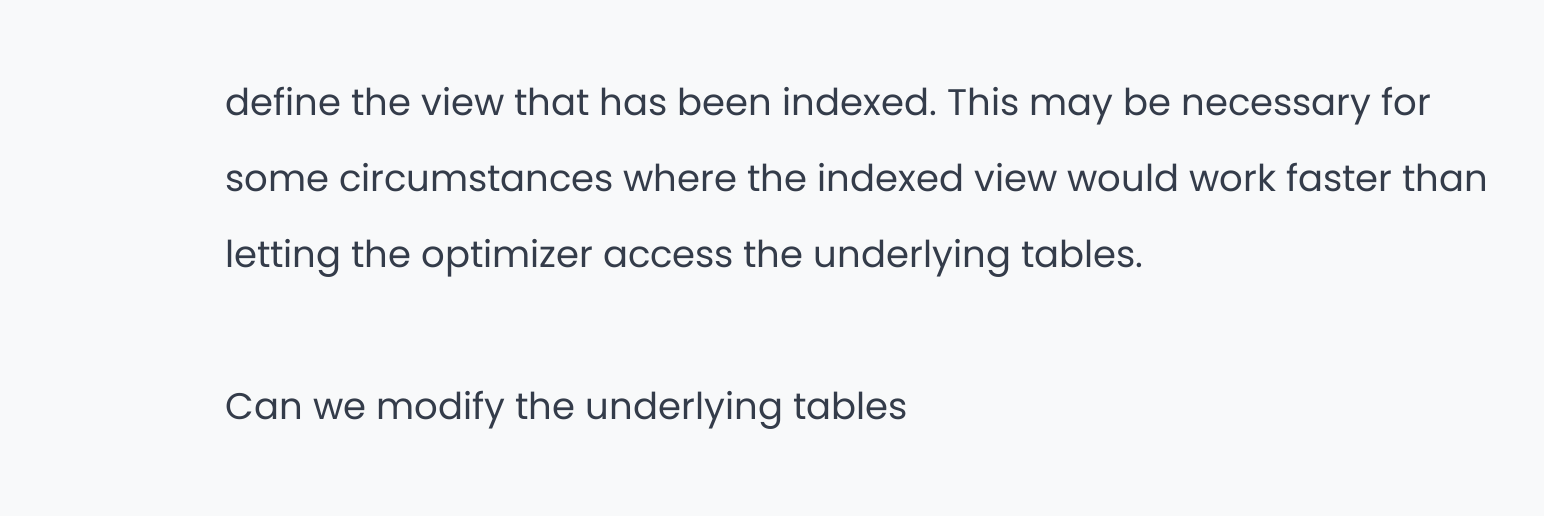define the view that has been indexed. This may be necessary for some circumstances where the indexed view would work faster than letting the optimizer access the underlying tables.

Can we modify the underlying tables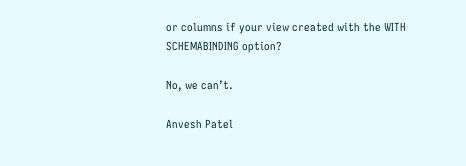or columns if your view created with the WITH SCHEMABINDING option?

No, we can’t.

Anvesh Patel